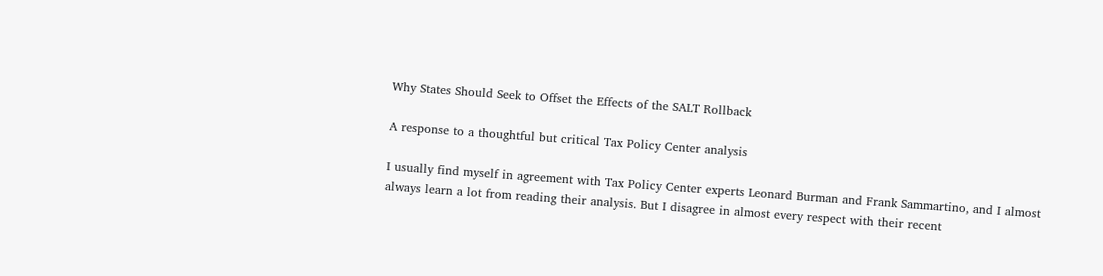Why States Should Seek to Offset the Effects of the SALT Rollback

A response to a thoughtful but critical Tax Policy Center analysis

I usually find myself in agreement with Tax Policy Center experts Leonard Burman and Frank Sammartino, and I almost always learn a lot from reading their analysis. But I disagree in almost every respect with their recent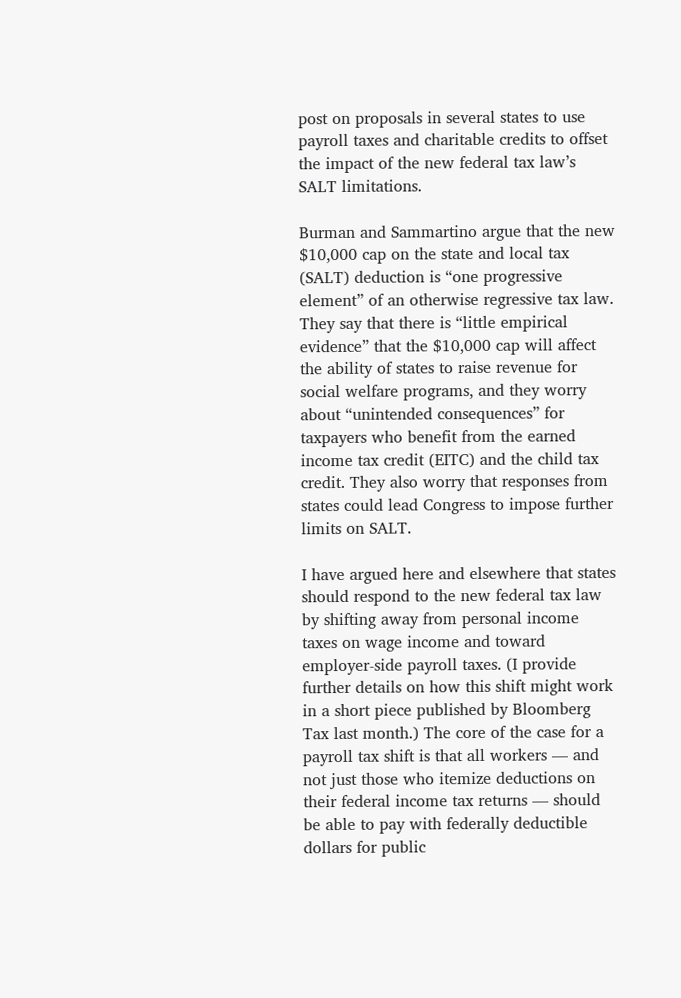post on proposals in several states to use payroll taxes and charitable credits to offset the impact of the new federal tax law’s SALT limitations.

Burman and Sammartino argue that the new $10,000 cap on the state and local tax (SALT) deduction is “one progressive element” of an otherwise regressive tax law. They say that there is “little empirical evidence” that the $10,000 cap will affect the ability of states to raise revenue for social welfare programs, and they worry about “unintended consequences” for taxpayers who benefit from the earned income tax credit (EITC) and the child tax credit. They also worry that responses from states could lead Congress to impose further limits on SALT.

I have argued here and elsewhere that states should respond to the new federal tax law by shifting away from personal income taxes on wage income and toward employer-side payroll taxes. (I provide further details on how this shift might work in a short piece published by Bloomberg Tax last month.) The core of the case for a payroll tax shift is that all workers — and not just those who itemize deductions on their federal income tax returns — should be able to pay with federally deductible dollars for public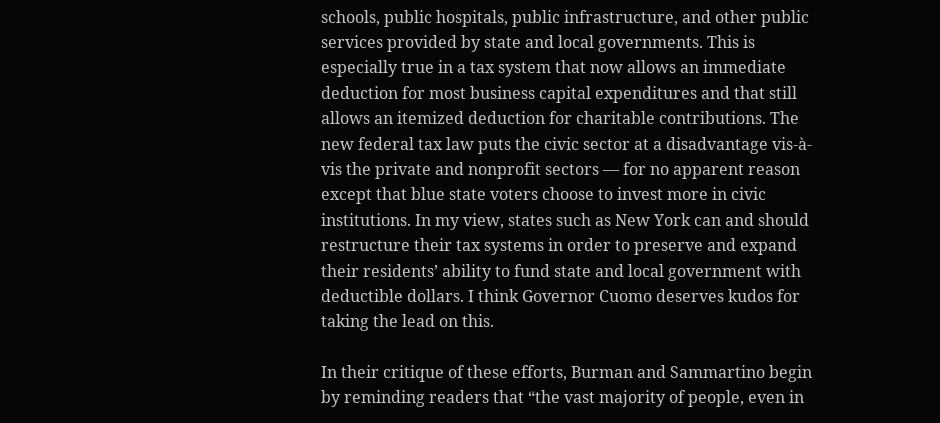schools, public hospitals, public infrastructure, and other public services provided by state and local governments. This is especially true in a tax system that now allows an immediate deduction for most business capital expenditures and that still allows an itemized deduction for charitable contributions. The new federal tax law puts the civic sector at a disadvantage vis-à-vis the private and nonprofit sectors — for no apparent reason except that blue state voters choose to invest more in civic institutions. In my view, states such as New York can and should restructure their tax systems in order to preserve and expand their residents’ ability to fund state and local government with deductible dollars. I think Governor Cuomo deserves kudos for taking the lead on this.

In their critique of these efforts, Burman and Sammartino begin by reminding readers that “the vast majority of people, even in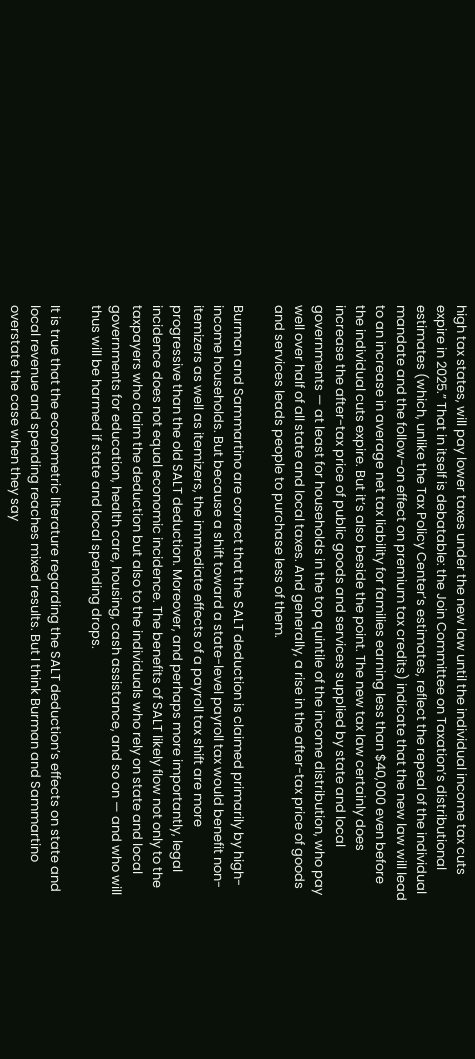high tax states, will pay lower taxes under the new law until the individual income tax cuts expire in 2025.” That in itself is debatable: the Join Committee on Taxation’s distributional estimates (which, unlike the Tax Policy Center’s estimates, reflect the repeal of the individual mandate and the follow-on effect on premium tax credits) indicate that the new law will lead to an increase in average net tax liability for families earning less than $40,000 even before the individual cuts expire. But it’s also beside the point. The new tax law certainly does increase the after-tax price of public goods and services supplied by state and local governments — at least for households in the top quintile of the income distribution, who pay well over half of all state and local taxes. And generally, a rise in the after-tax price of goods and services leads people to purchase less of them.

Burman and Sammartino are correct that the SALT deduction is claimed primarily by high-income households. But because a shift toward a state-level payroll tax would benefit non-itemizers as well as itemizers, the immediate effects of a payroll tax shift are more progressive than the old SALT deduction. Moreover, and perhaps more importantly, legal incidence does not equal economic incidence. The benefits of SALT likely flow not only to the taxpayers who claim the deduction but also to the individuals who rely on state and local governments for education, health care, housing, cash assistance, and so on — and who will thus will be harmed if state and local spending drops.

It is true that the econometric literature regarding the SALT deduction’s effects on state and local revenue and spending reaches mixed results. But I think Burman and Sammartino overstate the case when they say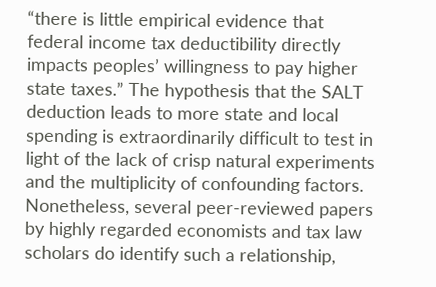“there is little empirical evidence that federal income tax deductibility directly impacts peoples’ willingness to pay higher state taxes.” The hypothesis that the SALT deduction leads to more state and local spending is extraordinarily difficult to test in light of the lack of crisp natural experiments and the multiplicity of confounding factors. Nonetheless, several peer-reviewed papers by highly regarded economists and tax law scholars do identify such a relationship,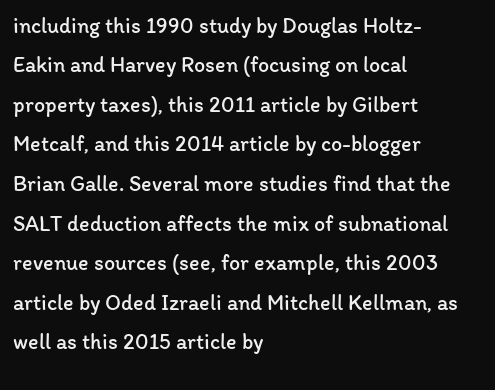including this 1990 study by Douglas Holtz-Eakin and Harvey Rosen (focusing on local property taxes), this 2011 article by Gilbert Metcalf, and this 2014 article by co-blogger Brian Galle. Several more studies find that the SALT deduction affects the mix of subnational revenue sources (see, for example, this 2003 article by Oded Izraeli and Mitchell Kellman, as well as this 2015 article by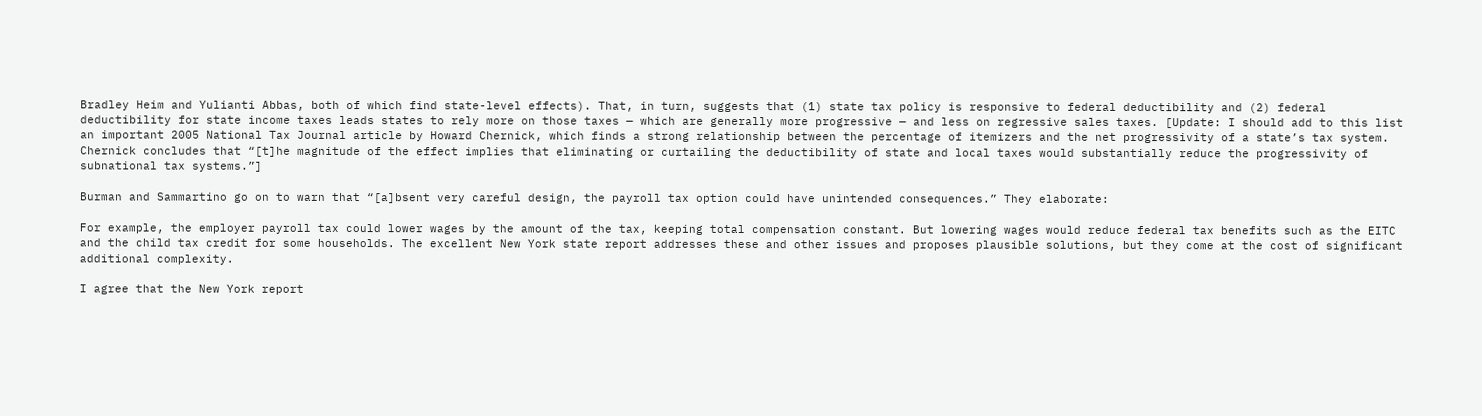Bradley Heim and Yulianti Abbas, both of which find state-level effects). That, in turn, suggests that (1) state tax policy is responsive to federal deductibility and (2) federal deductibility for state income taxes leads states to rely more on those taxes — which are generally more progressive — and less on regressive sales taxes. [Update: I should add to this list an important 2005 National Tax Journal article by Howard Chernick, which finds a strong relationship between the percentage of itemizers and the net progressivity of a state’s tax system. Chernick concludes that “[t]he magnitude of the effect implies that eliminating or curtailing the deductibility of state and local taxes would substantially reduce the progressivity of subnational tax systems.”]

Burman and Sammartino go on to warn that “[a]bsent very careful design, the payroll tax option could have unintended consequences.” They elaborate:

For example, the employer payroll tax could lower wages by the amount of the tax, keeping total compensation constant. But lowering wages would reduce federal tax benefits such as the EITC and the child tax credit for some households. The excellent New York state report addresses these and other issues and proposes plausible solutions, but they come at the cost of significant additional complexity.

I agree that the New York report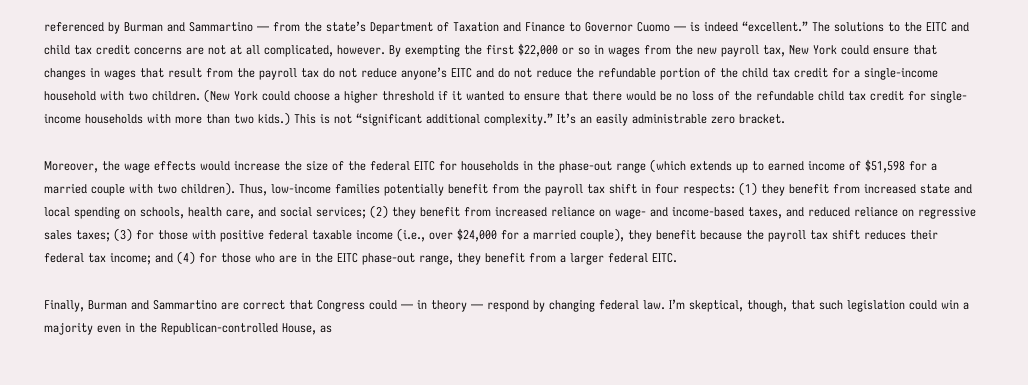referenced by Burman and Sammartino — from the state’s Department of Taxation and Finance to Governor Cuomo — is indeed “excellent.” The solutions to the EITC and child tax credit concerns are not at all complicated, however. By exempting the first $22,000 or so in wages from the new payroll tax, New York could ensure that changes in wages that result from the payroll tax do not reduce anyone’s EITC and do not reduce the refundable portion of the child tax credit for a single-income household with two children. (New York could choose a higher threshold if it wanted to ensure that there would be no loss of the refundable child tax credit for single-income households with more than two kids.) This is not “significant additional complexity.” It’s an easily administrable zero bracket.

Moreover, the wage effects would increase the size of the federal EITC for households in the phase-out range (which extends up to earned income of $51,598 for a married couple with two children). Thus, low-income families potentially benefit from the payroll tax shift in four respects: (1) they benefit from increased state and local spending on schools, health care, and social services; (2) they benefit from increased reliance on wage- and income-based taxes, and reduced reliance on regressive sales taxes; (3) for those with positive federal taxable income (i.e., over $24,000 for a married couple), they benefit because the payroll tax shift reduces their federal tax income; and (4) for those who are in the EITC phase-out range, they benefit from a larger federal EITC.

Finally, Burman and Sammartino are correct that Congress could — in theory — respond by changing federal law. I’m skeptical, though, that such legislation could win a majority even in the Republican-controlled House, as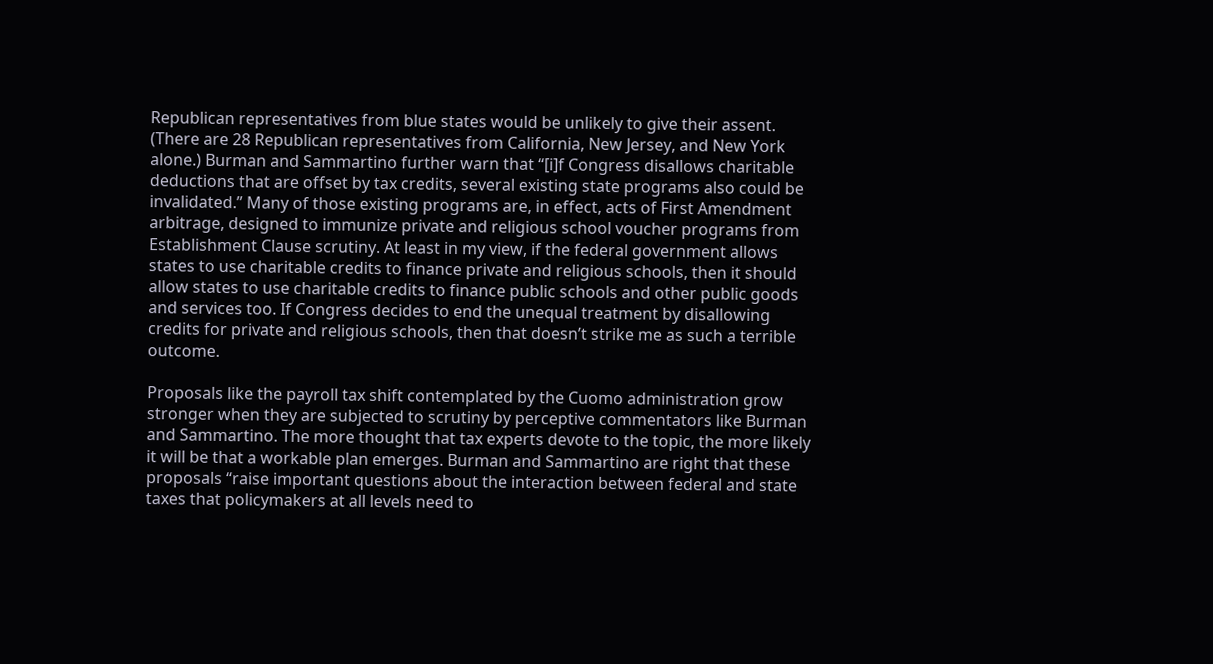Republican representatives from blue states would be unlikely to give their assent. (There are 28 Republican representatives from California, New Jersey, and New York alone.) Burman and Sammartino further warn that “[i]f Congress disallows charitable deductions that are offset by tax credits, several existing state programs also could be invalidated.” Many of those existing programs are, in effect, acts of First Amendment arbitrage, designed to immunize private and religious school voucher programs from Establishment Clause scrutiny. At least in my view, if the federal government allows states to use charitable credits to finance private and religious schools, then it should allow states to use charitable credits to finance public schools and other public goods and services too. If Congress decides to end the unequal treatment by disallowing credits for private and religious schools, then that doesn’t strike me as such a terrible outcome.

Proposals like the payroll tax shift contemplated by the Cuomo administration grow stronger when they are subjected to scrutiny by perceptive commentators like Burman and Sammartino. The more thought that tax experts devote to the topic, the more likely it will be that a workable plan emerges. Burman and Sammartino are right that these proposals “raise important questions about the interaction between federal and state taxes that policymakers at all levels need to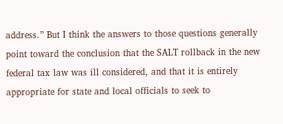address.” But I think the answers to those questions generally point toward the conclusion that the SALT rollback in the new federal tax law was ill considered, and that it is entirely appropriate for state and local officials to seek to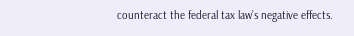counteract the federal tax law’s negative effects.